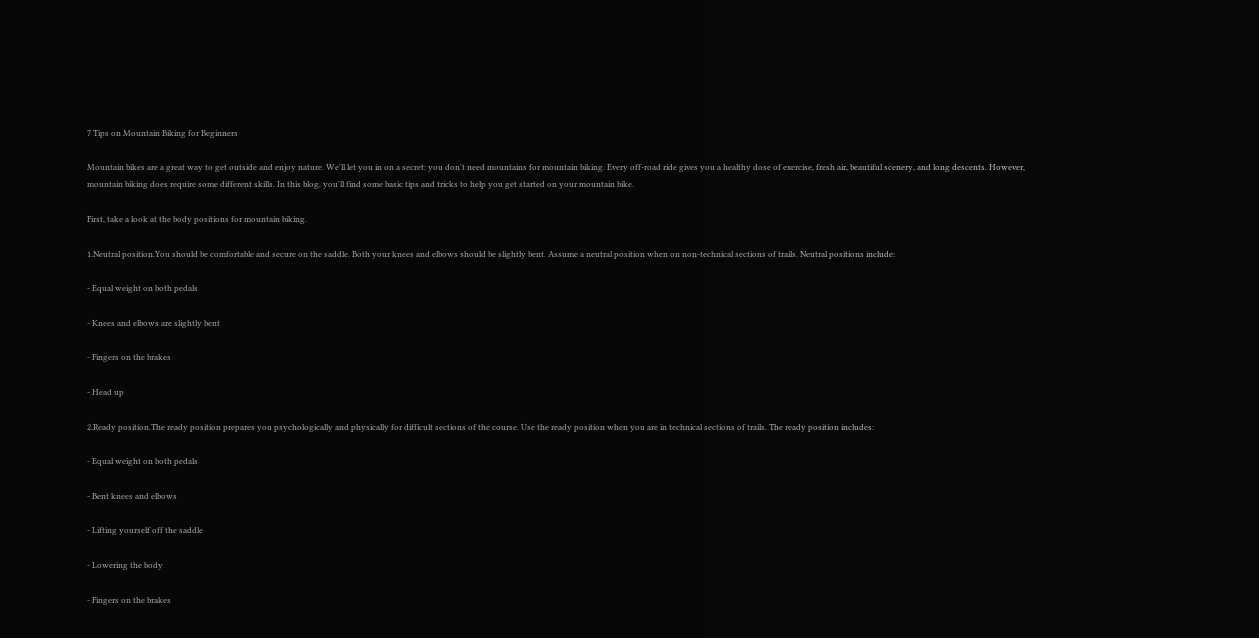7 Tips on Mountain Biking for Beginners

Mountain bikes are a great way to get outside and enjoy nature. We'll let you in on a secret: you don't need mountains for mountain biking. Every off-road ride gives you a healthy dose of exercise, fresh air, beautiful scenery, and long descents. However, mountain biking does require some different skills. In this blog, you'll find some basic tips and tricks to help you get started on your mountain bike.

First, take a look at the body positions for mountain biking.

1.Neutral position.You should be comfortable and secure on the saddle. Both your knees and elbows should be slightly bent. Assume a neutral position when on non-technical sections of trails. Neutral positions include:

- Equal weight on both pedals

- Knees and elbows are slightly bent

- Fingers on the brakes

- Head up

2.Ready position.The ready position prepares you psychologically and physically for difficult sections of the course. Use the ready position when you are in technical sections of trails. The ready position includes:

- Equal weight on both pedals

- Bent knees and elbows

- Lifting yourself off the saddle

- Lowering the body

- Fingers on the brakes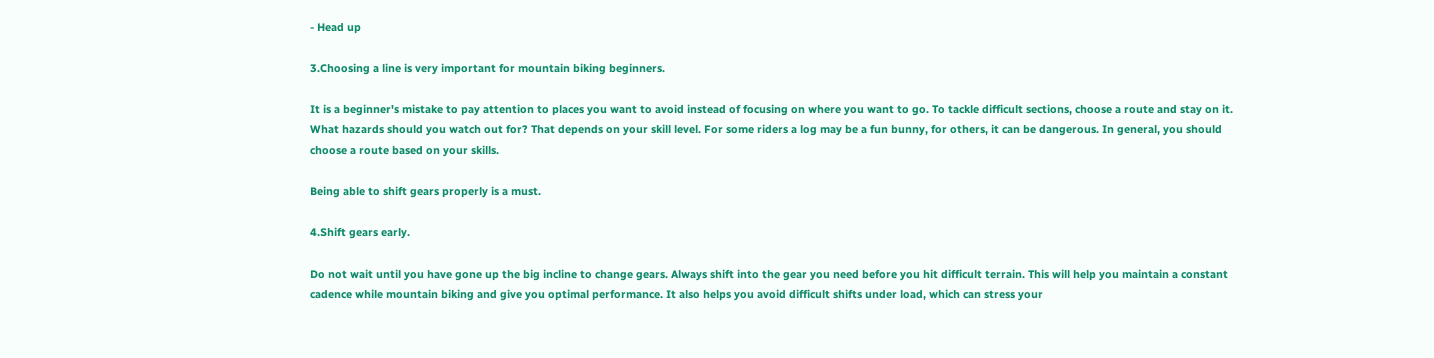- Head up

3.Choosing a line is very important for mountain biking beginners.

It is a beginner's mistake to pay attention to places you want to avoid instead of focusing on where you want to go. To tackle difficult sections, choose a route and stay on it. What hazards should you watch out for? That depends on your skill level. For some riders a log may be a fun bunny, for others, it can be dangerous. In general, you should choose a route based on your skills.

Being able to shift gears properly is a must.

4.Shift gears early.

Do not wait until you have gone up the big incline to change gears. Always shift into the gear you need before you hit difficult terrain. This will help you maintain a constant cadence while mountain biking and give you optimal performance. It also helps you avoid difficult shifts under load, which can stress your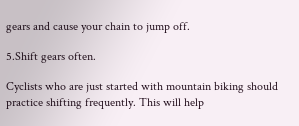gears and cause your chain to jump off.

5.Shift gears often.

Cyclists who are just started with mountain biking should practice shifting frequently. This will help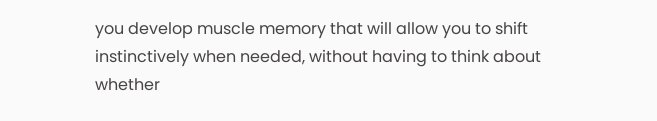you develop muscle memory that will allow you to shift instinctively when needed, without having to think about whether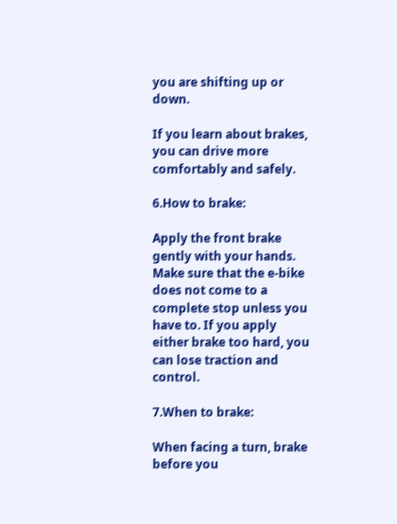you are shifting up or down.

If you learn about brakes, you can drive more comfortably and safely.

6.How to brake:

Apply the front brake gently with your hands. Make sure that the e-bike does not come to a complete stop unless you have to. If you apply either brake too hard, you can lose traction and control.

7.When to brake:

When facing a turn, brake before you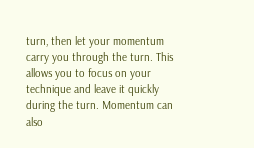turn, then let your momentum carry you through the turn. This allows you to focus on your technique and leave it quickly during the turn. Momentum can also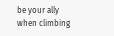be your ally when climbing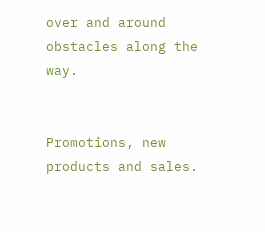over and around obstacles along the way.


Promotions, new products and sales.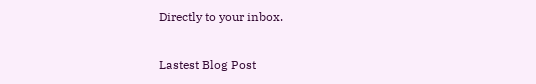Directly to your inbox.

Lastest Blog Post